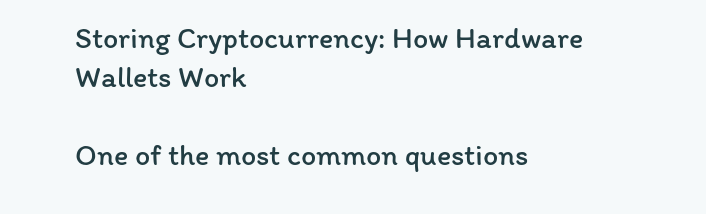Storing Cryptocurrency: How Hardware Wallets Work

One of the most common questions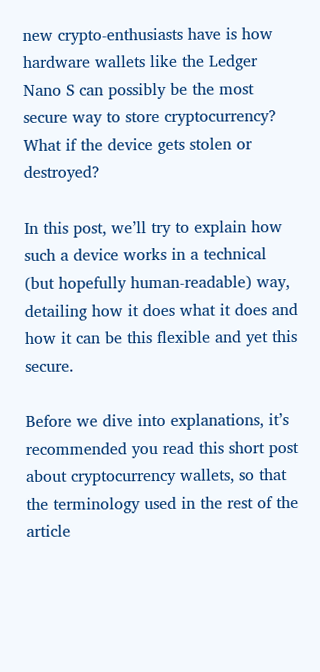new crypto-enthusiasts have is how hardware wallets like the Ledger Nano S can possibly be the most secure way to store cryptocurrency? What if the device gets stolen or destroyed?

In this post, we’ll try to explain how such a device works in a technical (but hopefully human-readable) way, detailing how it does what it does and how it can be this flexible and yet this secure.

Before we dive into explanations, it’s recommended you read this short post about cryptocurrency wallets, so that the terminology used in the rest of the article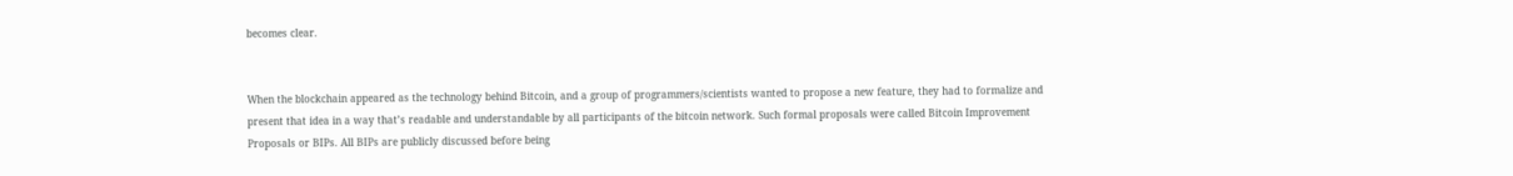becomes clear.


When the blockchain appeared as the technology behind Bitcoin, and a group of programmers/scientists wanted to propose a new feature, they had to formalize and present that idea in a way that’s readable and understandable by all participants of the bitcoin network. Such formal proposals were called Bitcoin Improvement Proposals or BIPs. All BIPs are publicly discussed before being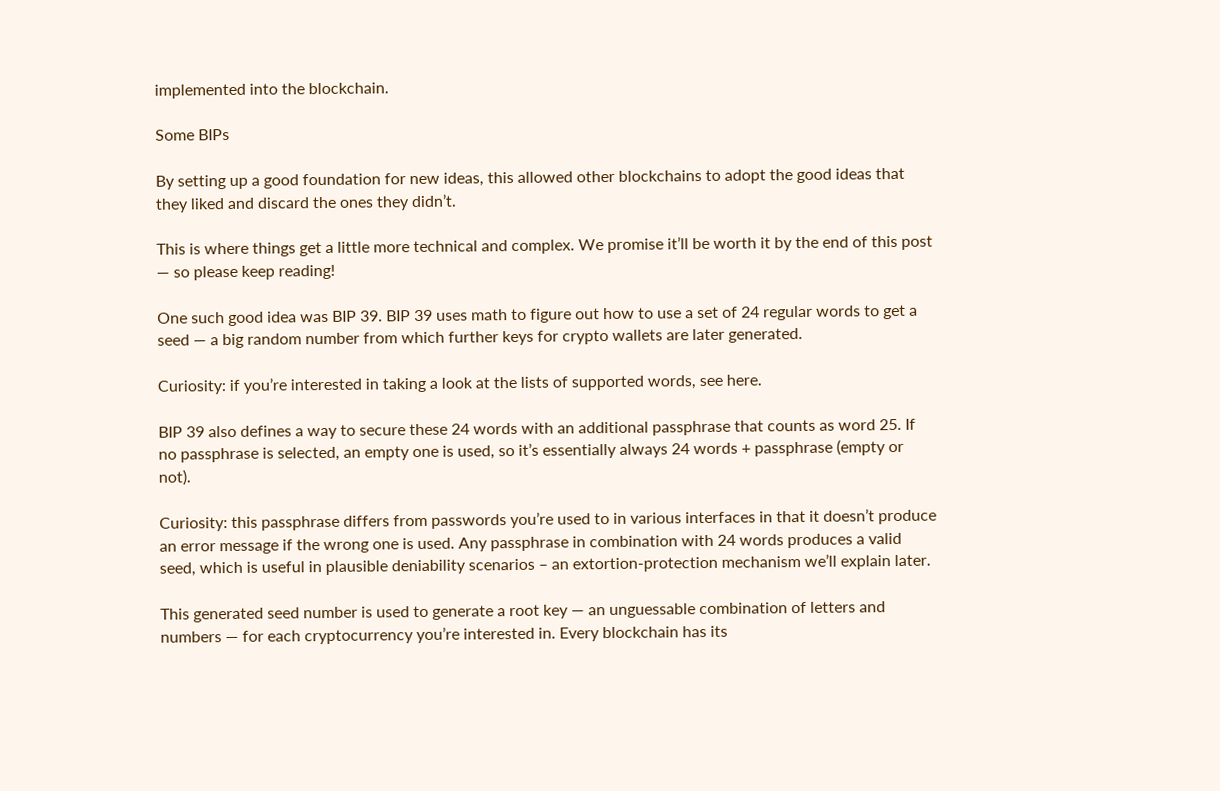implemented into the blockchain.

Some BIPs

By setting up a good foundation for new ideas, this allowed other blockchains to adopt the good ideas that they liked and discard the ones they didn’t.

This is where things get a little more technical and complex. We promise it’ll be worth it by the end of this post — so please keep reading!

One such good idea was BIP 39. BIP 39 uses math to figure out how to use a set of 24 regular words to get a seed — a big random number from which further keys for crypto wallets are later generated.

Curiosity: if you’re interested in taking a look at the lists of supported words, see here.

BIP 39 also defines a way to secure these 24 words with an additional passphrase that counts as word 25. If no passphrase is selected, an empty one is used, so it’s essentially always 24 words + passphrase (empty or not).

Curiosity: this passphrase differs from passwords you’re used to in various interfaces in that it doesn’t produce an error message if the wrong one is used. Any passphrase in combination with 24 words produces a valid seed, which is useful in plausible deniability scenarios – an extortion-protection mechanism we’ll explain later.

This generated seed number is used to generate a root key — an unguessable combination of letters and numbers — for each cryptocurrency you’re interested in. Every blockchain has its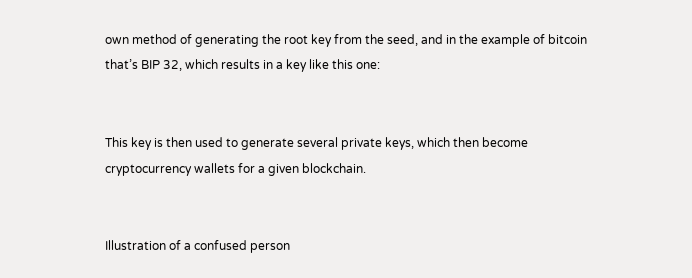own method of generating the root key from the seed, and in the example of bitcoin that’s BIP 32, which results in a key like this one:


This key is then used to generate several private keys, which then become cryptocurrency wallets for a given blockchain.


Illustration of a confused person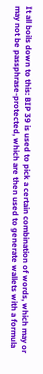It all boils down to this: BIP 39 is used to pick a certain combination of words, which may or may not be passphrase-protected, which are then used to generate wallets with a formula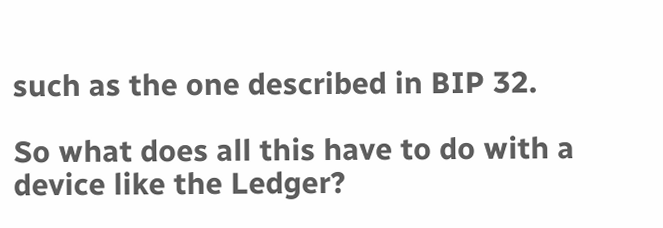such as the one described in BIP 32.

So what does all this have to do with a device like the Ledger?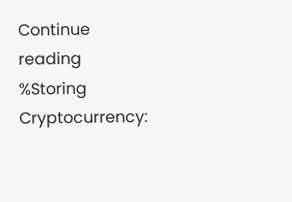Continue reading %Storing Cryptocurrency: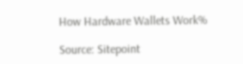How Hardware Wallets Work%

Source: Sitepoint